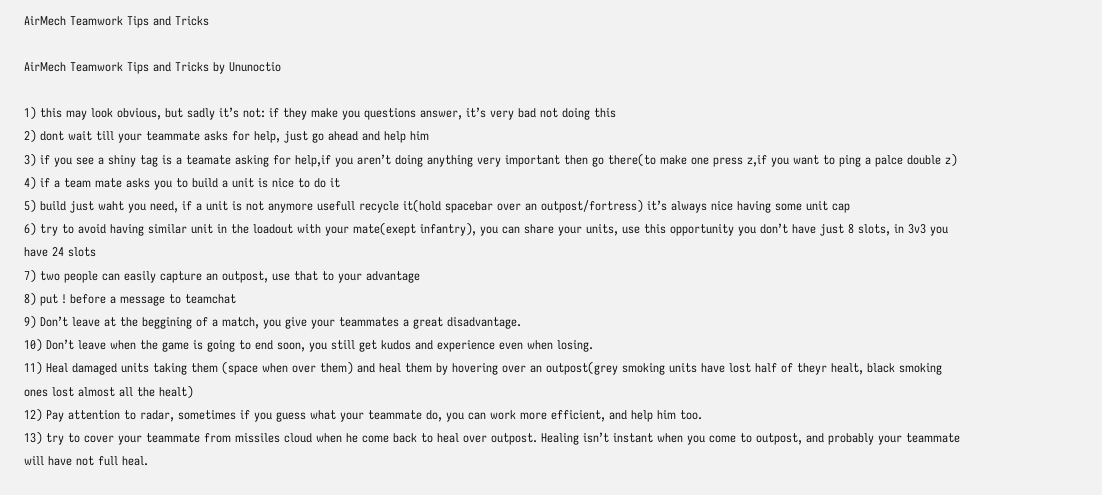AirMech Teamwork Tips and Tricks

AirMech Teamwork Tips and Tricks by Ununoctio

1) this may look obvious, but sadly it’s not: if they make you questions answer, it’s very bad not doing this
2) dont wait till your teammate asks for help, just go ahead and help him
3) if you see a shiny tag is a teamate asking for help,if you aren’t doing anything very important then go there(to make one press z,if you want to ping a palce double z)
4) if a team mate asks you to build a unit is nice to do it
5) build just waht you need, if a unit is not anymore usefull recycle it(hold spacebar over an outpost/fortress) it’s always nice having some unit cap
6) try to avoid having similar unit in the loadout with your mate(exept infantry), you can share your units, use this opportunity you don’t have just 8 slots, in 3v3 you have 24 slots
7) two people can easily capture an outpost, use that to your advantage
8) put ! before a message to teamchat
9) Don’t leave at the beggining of a match, you give your teammates a great disadvantage.
10) Don’t leave when the game is going to end soon, you still get kudos and experience even when losing.
11) Heal damaged units taking them (space when over them) and heal them by hovering over an outpost(grey smoking units have lost half of theyr healt, black smoking ones lost almost all the healt)
12) Pay attention to radar, sometimes if you guess what your teammate do, you can work more efficient, and help him too.
13) try to cover your teammate from missiles cloud when he come back to heal over outpost. Healing isn’t instant when you come to outpost, and probably your teammate will have not full heal.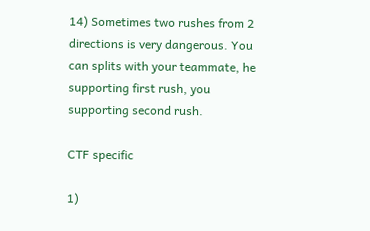14) Sometimes two rushes from 2 directions is very dangerous. You can splits with your teammate, he supporting first rush, you supporting second rush.

CTF specific

1)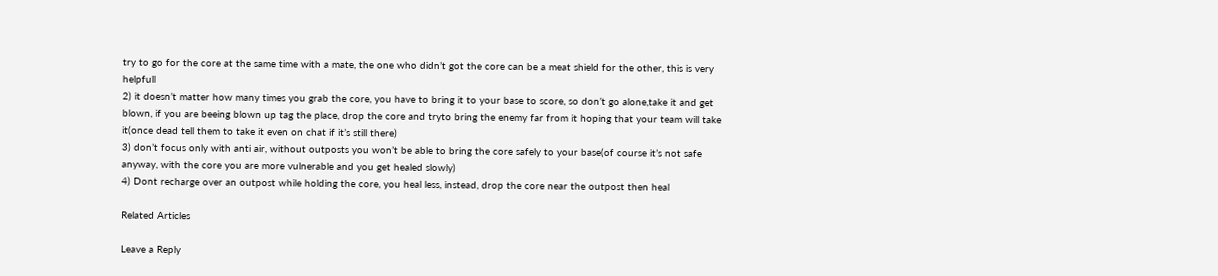try to go for the core at the same time with a mate, the one who didn’t got the core can be a meat shield for the other, this is very helpfull
2) it doesn’t matter how many times you grab the core, you have to bring it to your base to score, so don’t go alone,take it and get blown, if you are beeing blown up tag the place, drop the core and tryto bring the enemy far from it hoping that your team will take it(once dead tell them to take it even on chat if it’s still there)
3) don’t focus only with anti air, without outposts you won’t be able to bring the core safely to your base(of course it’s not safe anyway, with the core you are more vulnerable and you get healed slowly)
4) Dont recharge over an outpost while holding the core, you heal less, instead, drop the core near the outpost then heal

Related Articles

Leave a Reply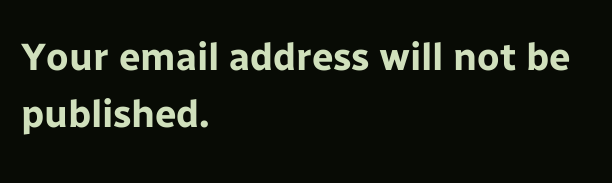Your email address will not be published.